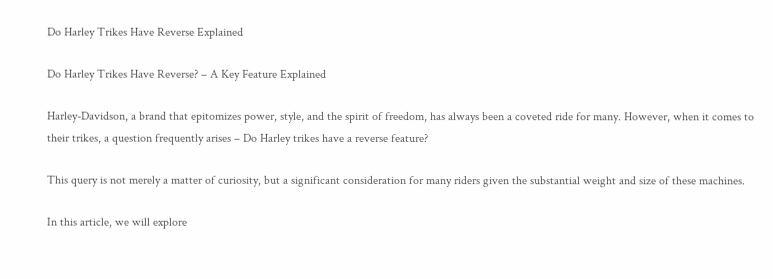Do Harley Trikes Have Reverse Explained

Do Harley Trikes Have Reverse? – A Key Feature Explained

Harley-Davidson, a brand that epitomizes power, style, and the spirit of freedom, has always been a coveted ride for many. However, when it comes to their trikes, a question frequently arises – Do Harley trikes have a reverse feature?

This query is not merely a matter of curiosity, but a significant consideration for many riders given the substantial weight and size of these machines.

In this article, we will explore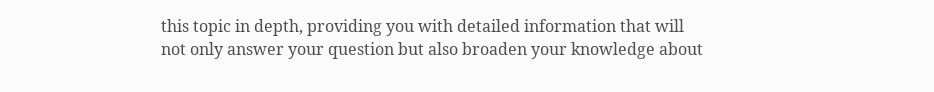this topic in depth, providing you with detailed information that will not only answer your question but also broaden your knowledge about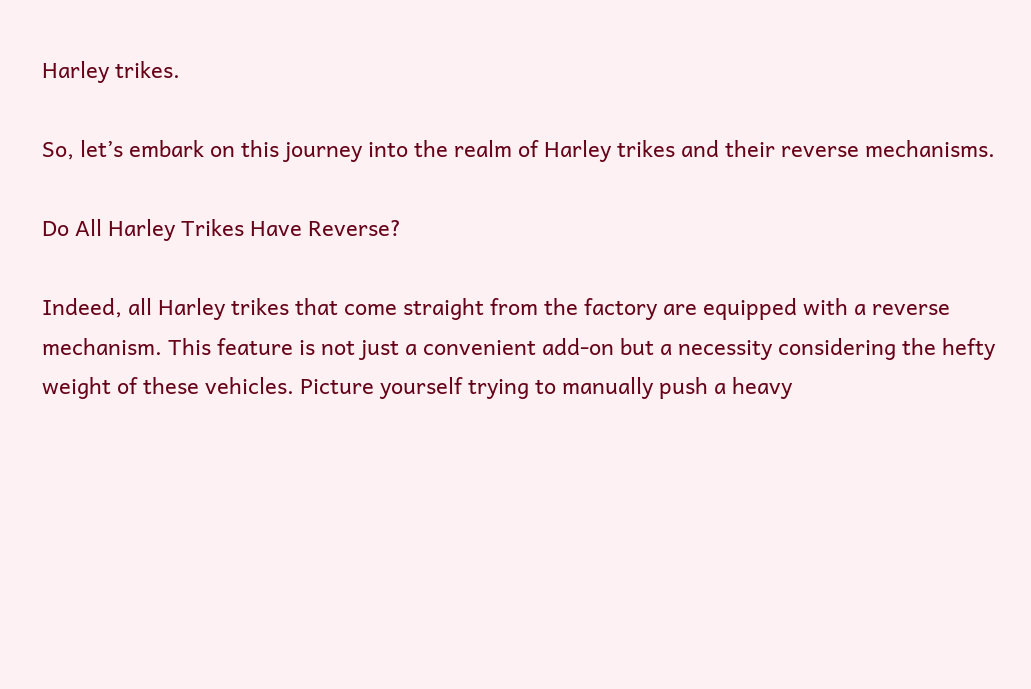Harley trikes.

So, let’s embark on this journey into the realm of Harley trikes and their reverse mechanisms.

Do All Harley Trikes Have Reverse?

Indeed, all Harley trikes that come straight from the factory are equipped with a reverse mechanism. This feature is not just a convenient add-on but a necessity considering the hefty weight of these vehicles. Picture yourself trying to manually push a heavy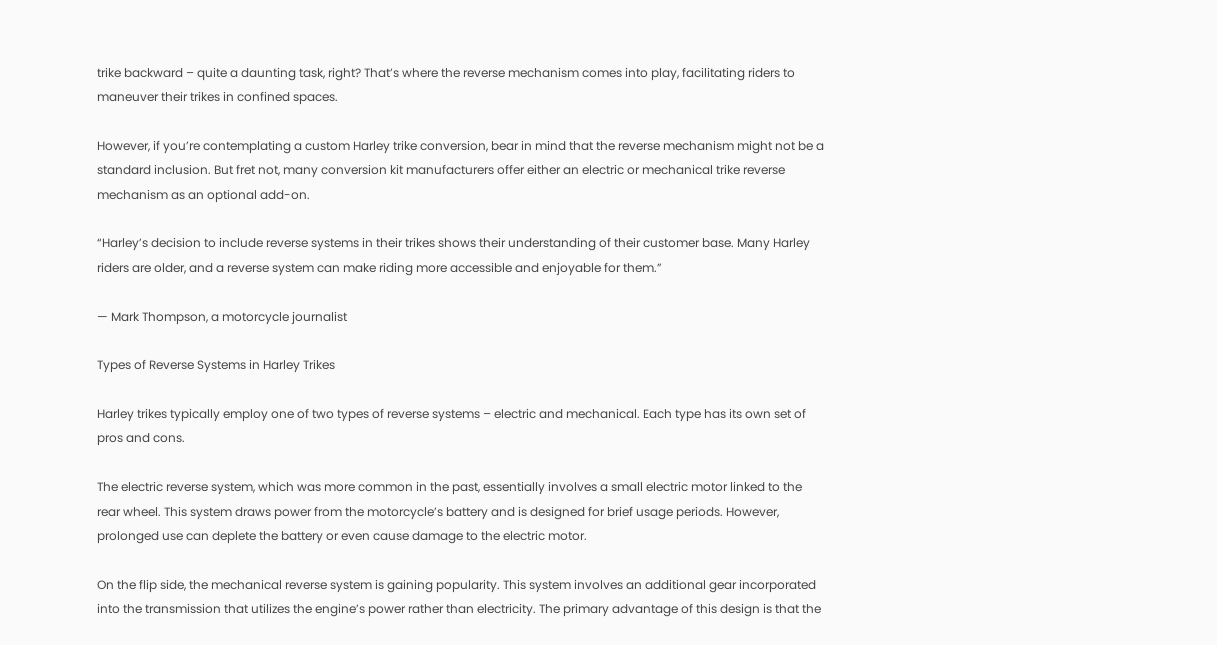trike backward – quite a daunting task, right? That’s where the reverse mechanism comes into play, facilitating riders to maneuver their trikes in confined spaces.

However, if you’re contemplating a custom Harley trike conversion, bear in mind that the reverse mechanism might not be a standard inclusion. But fret not, many conversion kit manufacturers offer either an electric or mechanical trike reverse mechanism as an optional add-on.

“Harley’s decision to include reverse systems in their trikes shows their understanding of their customer base. Many Harley riders are older, and a reverse system can make riding more accessible and enjoyable for them.”

— Mark Thompson, a motorcycle journalist

Types of Reverse Systems in Harley Trikes

Harley trikes typically employ one of two types of reverse systems – electric and mechanical. Each type has its own set of pros and cons.

The electric reverse system, which was more common in the past, essentially involves a small electric motor linked to the rear wheel. This system draws power from the motorcycle’s battery and is designed for brief usage periods. However, prolonged use can deplete the battery or even cause damage to the electric motor.

On the flip side, the mechanical reverse system is gaining popularity. This system involves an additional gear incorporated into the transmission that utilizes the engine’s power rather than electricity. The primary advantage of this design is that the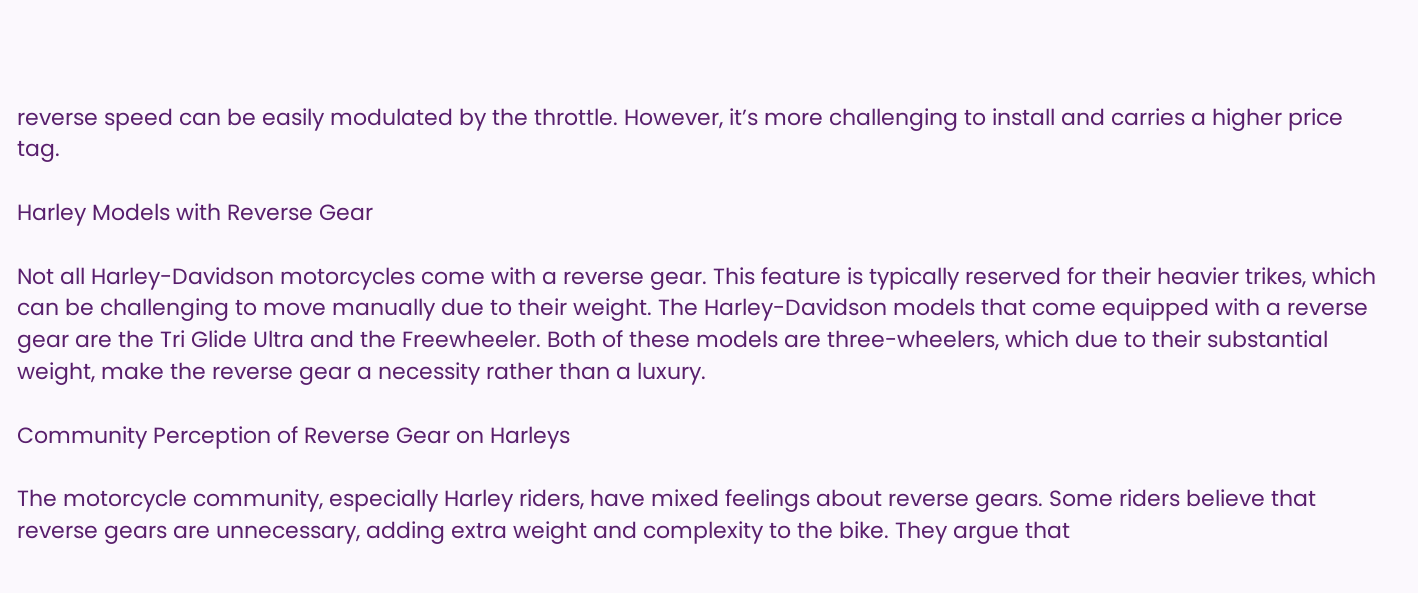reverse speed can be easily modulated by the throttle. However, it’s more challenging to install and carries a higher price tag.

Harley Models with Reverse Gear

Not all Harley-Davidson motorcycles come with a reverse gear. This feature is typically reserved for their heavier trikes, which can be challenging to move manually due to their weight. The Harley-Davidson models that come equipped with a reverse gear are the Tri Glide Ultra and the Freewheeler. Both of these models are three-wheelers, which due to their substantial weight, make the reverse gear a necessity rather than a luxury.

Community Perception of Reverse Gear on Harleys

The motorcycle community, especially Harley riders, have mixed feelings about reverse gears. Some riders believe that reverse gears are unnecessary, adding extra weight and complexity to the bike. They argue that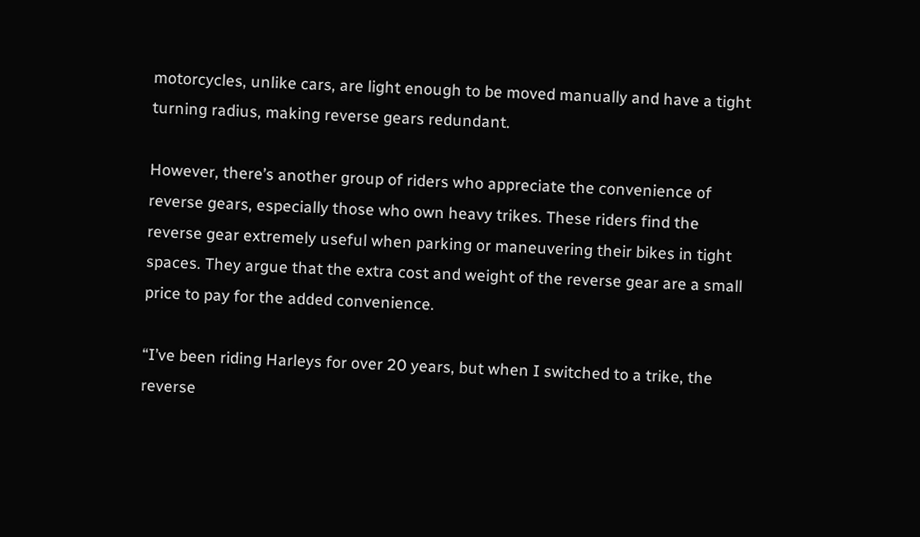motorcycles, unlike cars, are light enough to be moved manually and have a tight turning radius, making reverse gears redundant.

However, there’s another group of riders who appreciate the convenience of reverse gears, especially those who own heavy trikes. These riders find the reverse gear extremely useful when parking or maneuvering their bikes in tight spaces. They argue that the extra cost and weight of the reverse gear are a small price to pay for the added convenience.

“I’ve been riding Harleys for over 20 years, but when I switched to a trike, the reverse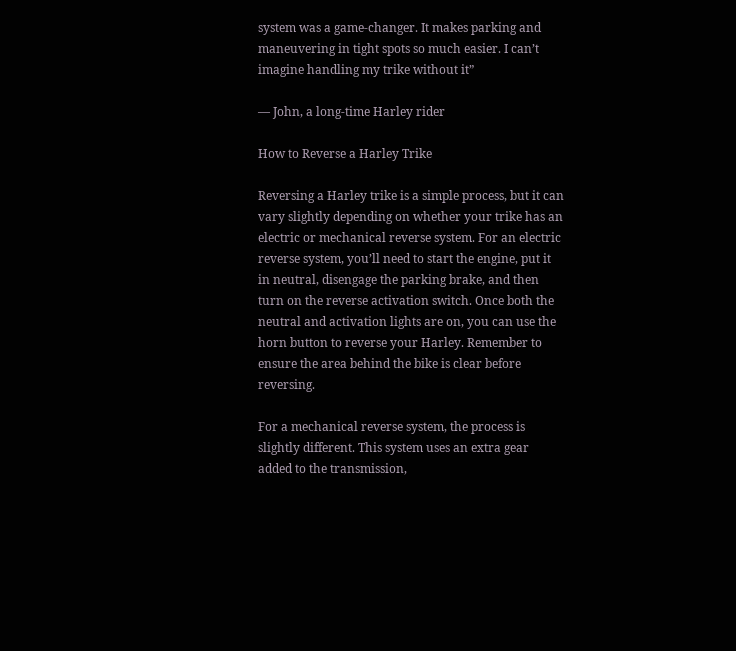system was a game-changer. It makes parking and maneuvering in tight spots so much easier. I can’t imagine handling my trike without it”

— John, a long-time Harley rider

How to Reverse a Harley Trike

Reversing a Harley trike is a simple process, but it can vary slightly depending on whether your trike has an electric or mechanical reverse system. For an electric reverse system, you’ll need to start the engine, put it in neutral, disengage the parking brake, and then turn on the reverse activation switch. Once both the neutral and activation lights are on, you can use the horn button to reverse your Harley. Remember to ensure the area behind the bike is clear before reversing.

For a mechanical reverse system, the process is slightly different. This system uses an extra gear added to the transmission,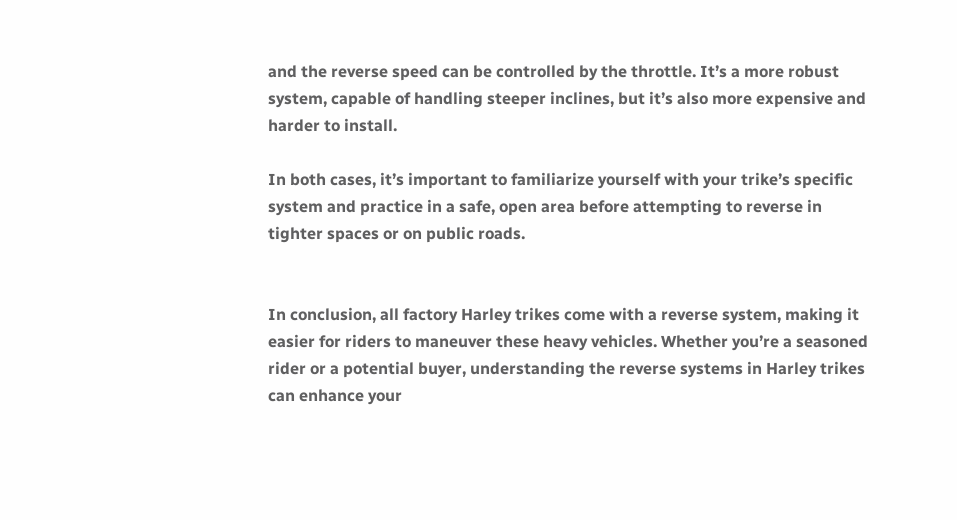and the reverse speed can be controlled by the throttle. It’s a more robust system, capable of handling steeper inclines, but it’s also more expensive and harder to install.

In both cases, it’s important to familiarize yourself with your trike’s specific system and practice in a safe, open area before attempting to reverse in tighter spaces or on public roads.


In conclusion, all factory Harley trikes come with a reverse system, making it easier for riders to maneuver these heavy vehicles. Whether you’re a seasoned rider or a potential buyer, understanding the reverse systems in Harley trikes can enhance your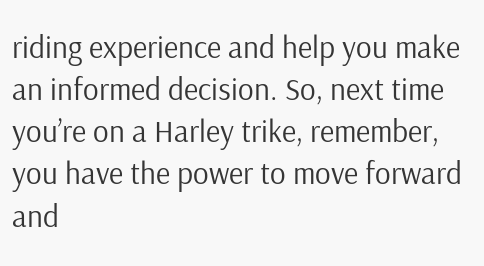riding experience and help you make an informed decision. So, next time you’re on a Harley trike, remember, you have the power to move forward and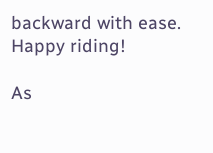backward with ease. Happy riding!

As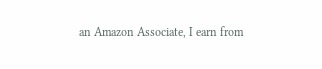an Amazon Associate, I earn from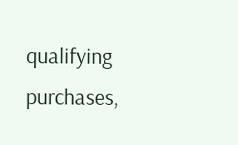qualifying purchases,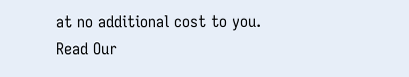at no additional cost to you. Read Our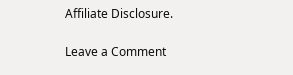Affiliate Disclosure.

Leave a Comment